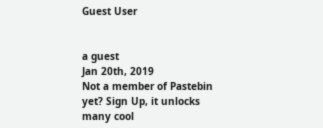Guest User


a guest
Jan 20th, 2019
Not a member of Pastebin yet? Sign Up, it unlocks many cool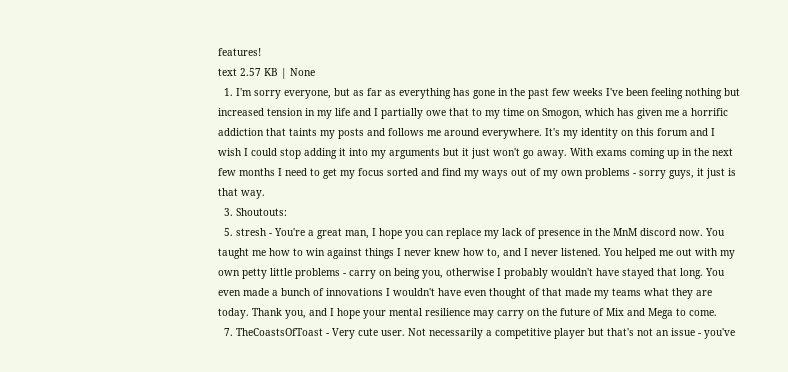features!
text 2.57 KB | None
  1. I'm sorry everyone, but as far as everything has gone in the past few weeks I've been feeling nothing but increased tension in my life and I partially owe that to my time on Smogon, which has given me a horrific addiction that taints my posts and follows me around everywhere. It's my identity on this forum and I wish I could stop adding it into my arguments but it just won't go away. With exams coming up in the next few months I need to get my focus sorted and find my ways out of my own problems - sorry guys, it just is that way.
  3. Shoutouts:
  5. stresh - You're a great man, I hope you can replace my lack of presence in the MnM discord now. You taught me how to win against things I never knew how to, and I never listened. You helped me out with my own petty little problems - carry on being you, otherwise I probably wouldn't have stayed that long. You even made a bunch of innovations I wouldn't have even thought of that made my teams what they are today. Thank you, and I hope your mental resilience may carry on the future of Mix and Mega to come.
  7. TheCoastsOfToast - Very cute user. Not necessarily a competitive player but that's not an issue - you've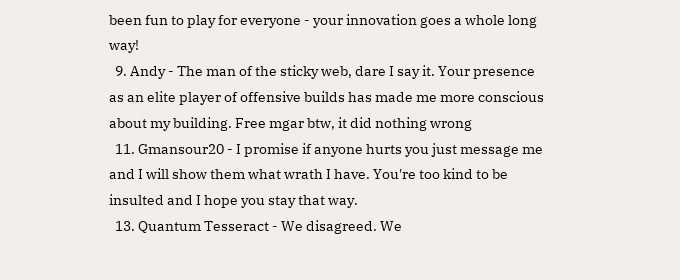been fun to play for everyone - your innovation goes a whole long way!
  9. Andy - The man of the sticky web, dare I say it. Your presence as an elite player of offensive builds has made me more conscious about my building. Free mgar btw, it did nothing wrong
  11. Gmansour20 - I promise if anyone hurts you just message me and I will show them what wrath I have. You're too kind to be insulted and I hope you stay that way.
  13. Quantum Tesseract - We disagreed. We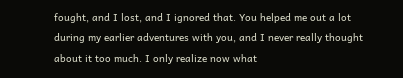fought, and I lost, and I ignored that. You helped me out a lot during my earlier adventures with you, and I never really thought about it too much. I only realize now what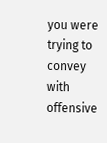you were trying to convey with offensive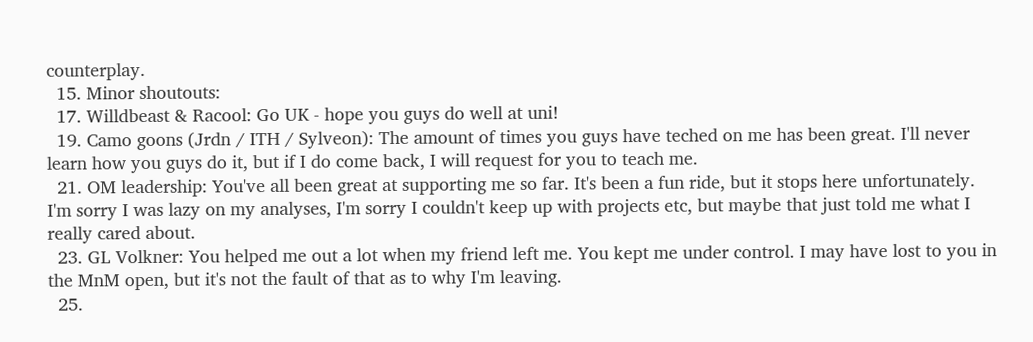counterplay.
  15. Minor shoutouts:
  17. Willdbeast & Racool: Go UK - hope you guys do well at uni!
  19. Camo goons (Jrdn / ITH / Sylveon): The amount of times you guys have teched on me has been great. I'll never learn how you guys do it, but if I do come back, I will request for you to teach me.
  21. OM leadership: You've all been great at supporting me so far. It's been a fun ride, but it stops here unfortunately. I'm sorry I was lazy on my analyses, I'm sorry I couldn't keep up with projects etc, but maybe that just told me what I really cared about.
  23. GL Volkner: You helped me out a lot when my friend left me. You kept me under control. I may have lost to you in the MnM open, but it's not the fault of that as to why I'm leaving.
  25.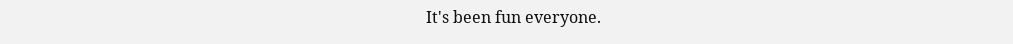It's been fun everyone.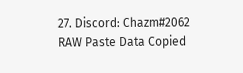27. Discord: Chazm#2062
RAW Paste Data Copied